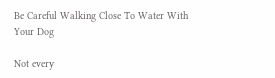Be Careful Walking Close To Water With Your Dog

Not every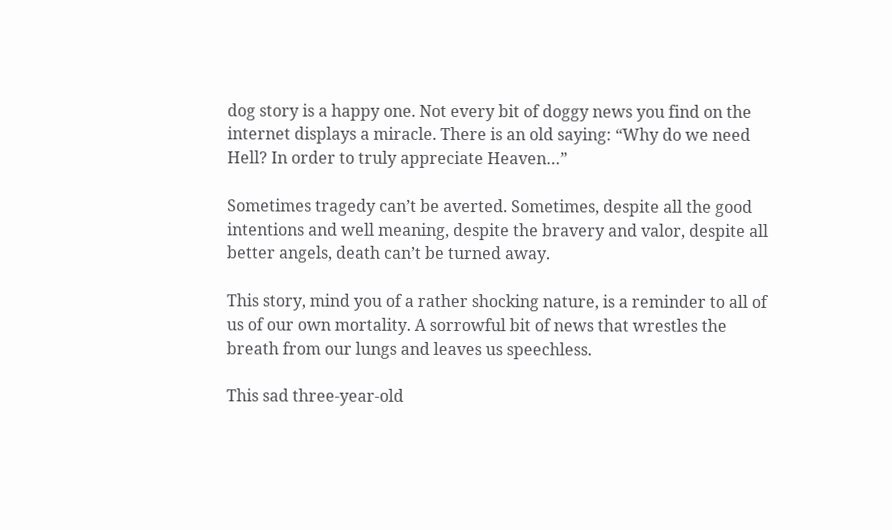dog story is a happy one. Not every bit of doggy news you find on the internet displays a miracle. There is an old saying: “Why do we need Hell? In order to truly appreciate Heaven…”

Sometimes tragedy can’t be averted. Sometimes, despite all the good intentions and well meaning, despite the bravery and valor, despite all better angels, death can’t be turned away.

This story, mind you of a rather shocking nature, is a reminder to all of us of our own mortality. A sorrowful bit of news that wrestles the breath from our lungs and leaves us speechless.

This sad three-year-old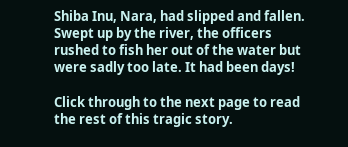Shiba Inu, Nara, had slipped and fallen. Swept up by the river, the officers rushed to fish her out of the water but were sadly too late. It had been days!

Click through to the next page to read the rest of this tragic story.